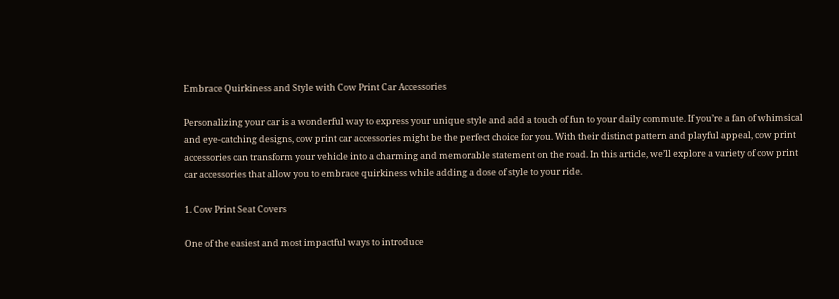Embrace Quirkiness and Style with Cow Print Car Accessories

Personalizing your car is a wonderful way to express your unique style and add a touch of fun to your daily commute. If you’re a fan of whimsical and eye-catching designs, cow print car accessories might be the perfect choice for you. With their distinct pattern and playful appeal, cow print accessories can transform your vehicle into a charming and memorable statement on the road. In this article, we’ll explore a variety of cow print car accessories that allow you to embrace quirkiness while adding a dose of style to your ride.

1. Cow Print Seat Covers

One of the easiest and most impactful ways to introduce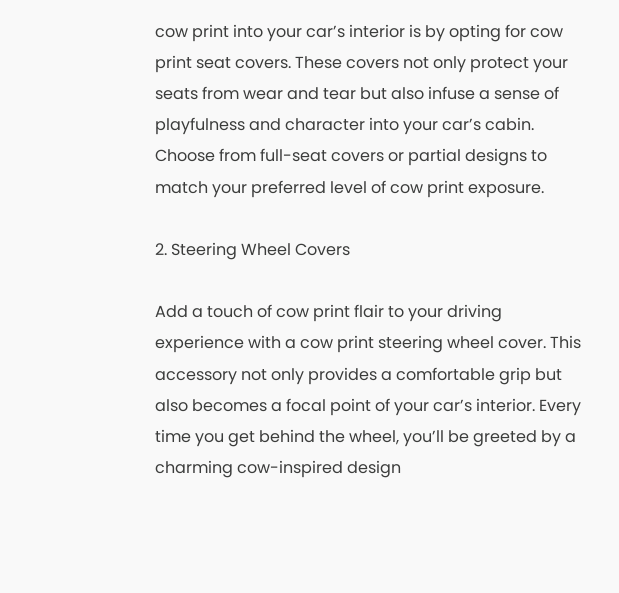cow print into your car’s interior is by opting for cow print seat covers. These covers not only protect your seats from wear and tear but also infuse a sense of playfulness and character into your car’s cabin. Choose from full-seat covers or partial designs to match your preferred level of cow print exposure.

2. Steering Wheel Covers

Add a touch of cow print flair to your driving experience with a cow print steering wheel cover. This accessory not only provides a comfortable grip but also becomes a focal point of your car’s interior. Every time you get behind the wheel, you’ll be greeted by a charming cow-inspired design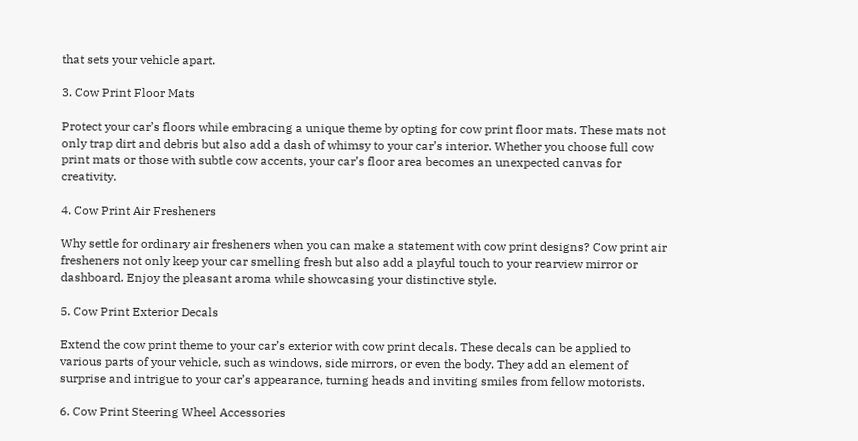that sets your vehicle apart.

3. Cow Print Floor Mats

Protect your car’s floors while embracing a unique theme by opting for cow print floor mats. These mats not only trap dirt and debris but also add a dash of whimsy to your car’s interior. Whether you choose full cow print mats or those with subtle cow accents, your car’s floor area becomes an unexpected canvas for creativity.

4. Cow Print Air Fresheners

Why settle for ordinary air fresheners when you can make a statement with cow print designs? Cow print air fresheners not only keep your car smelling fresh but also add a playful touch to your rearview mirror or dashboard. Enjoy the pleasant aroma while showcasing your distinctive style.

5. Cow Print Exterior Decals

Extend the cow print theme to your car’s exterior with cow print decals. These decals can be applied to various parts of your vehicle, such as windows, side mirrors, or even the body. They add an element of surprise and intrigue to your car’s appearance, turning heads and inviting smiles from fellow motorists.

6. Cow Print Steering Wheel Accessories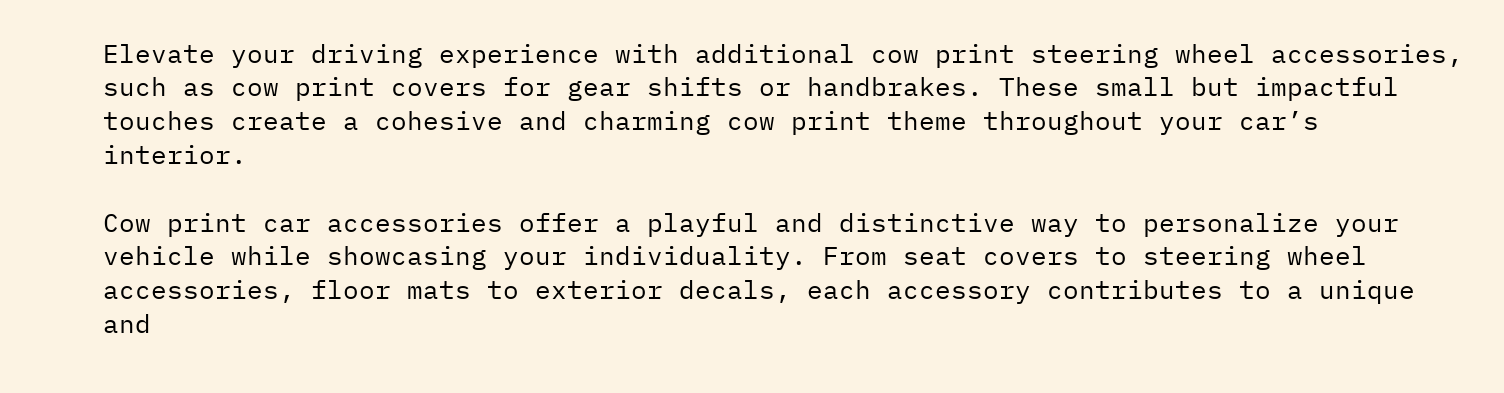Elevate your driving experience with additional cow print steering wheel accessories, such as cow print covers for gear shifts or handbrakes. These small but impactful touches create a cohesive and charming cow print theme throughout your car’s interior.

Cow print car accessories offer a playful and distinctive way to personalize your vehicle while showcasing your individuality. From seat covers to steering wheel accessories, floor mats to exterior decals, each accessory contributes to a unique and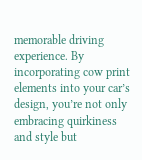memorable driving experience. By incorporating cow print elements into your car’s design, you’re not only embracing quirkiness and style but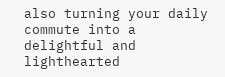also turning your daily commute into a delightful and lighthearted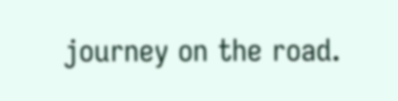journey on the road.